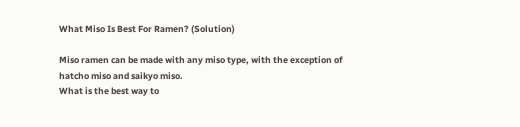What Miso Is Best For Ramen? (Solution)

Miso ramen can be made with any miso type, with the exception of hatcho miso and saikyo miso.
What is the best way to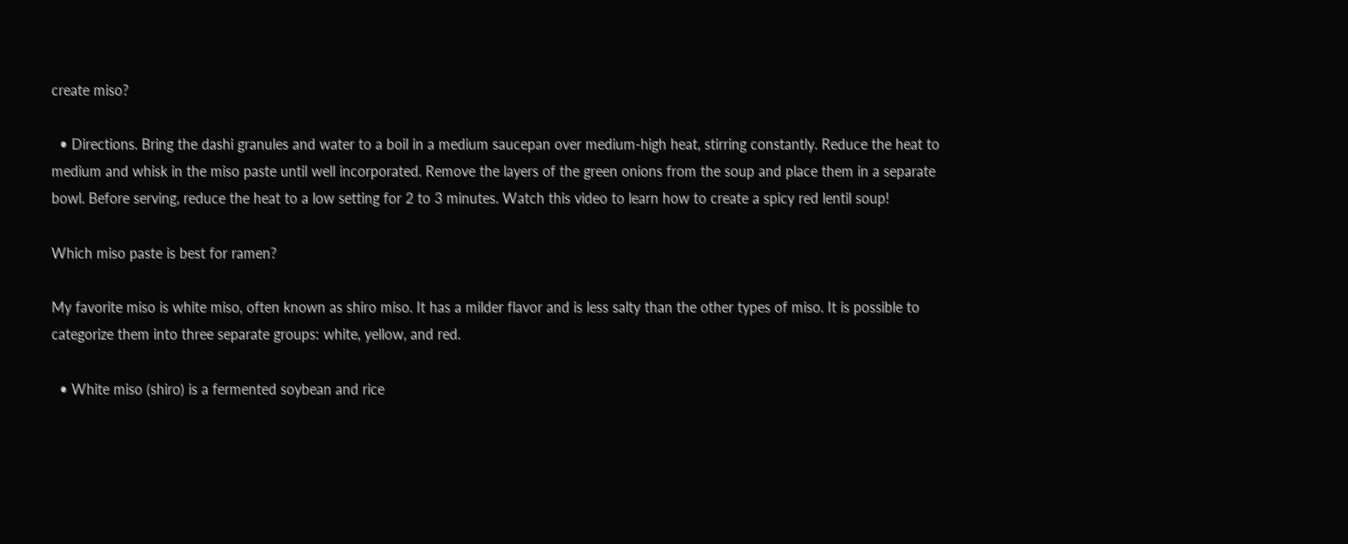create miso?

  • Directions. Bring the dashi granules and water to a boil in a medium saucepan over medium-high heat, stirring constantly. Reduce the heat to medium and whisk in the miso paste until well incorporated. Remove the layers of the green onions from the soup and place them in a separate bowl. Before serving, reduce the heat to a low setting for 2 to 3 minutes. Watch this video to learn how to create a spicy red lentil soup!

Which miso paste is best for ramen?

My favorite miso is white miso, often known as shiro miso. It has a milder flavor and is less salty than the other types of miso. It is possible to categorize them into three separate groups: white, yellow, and red.

  • White miso (shiro) is a fermented soybean and rice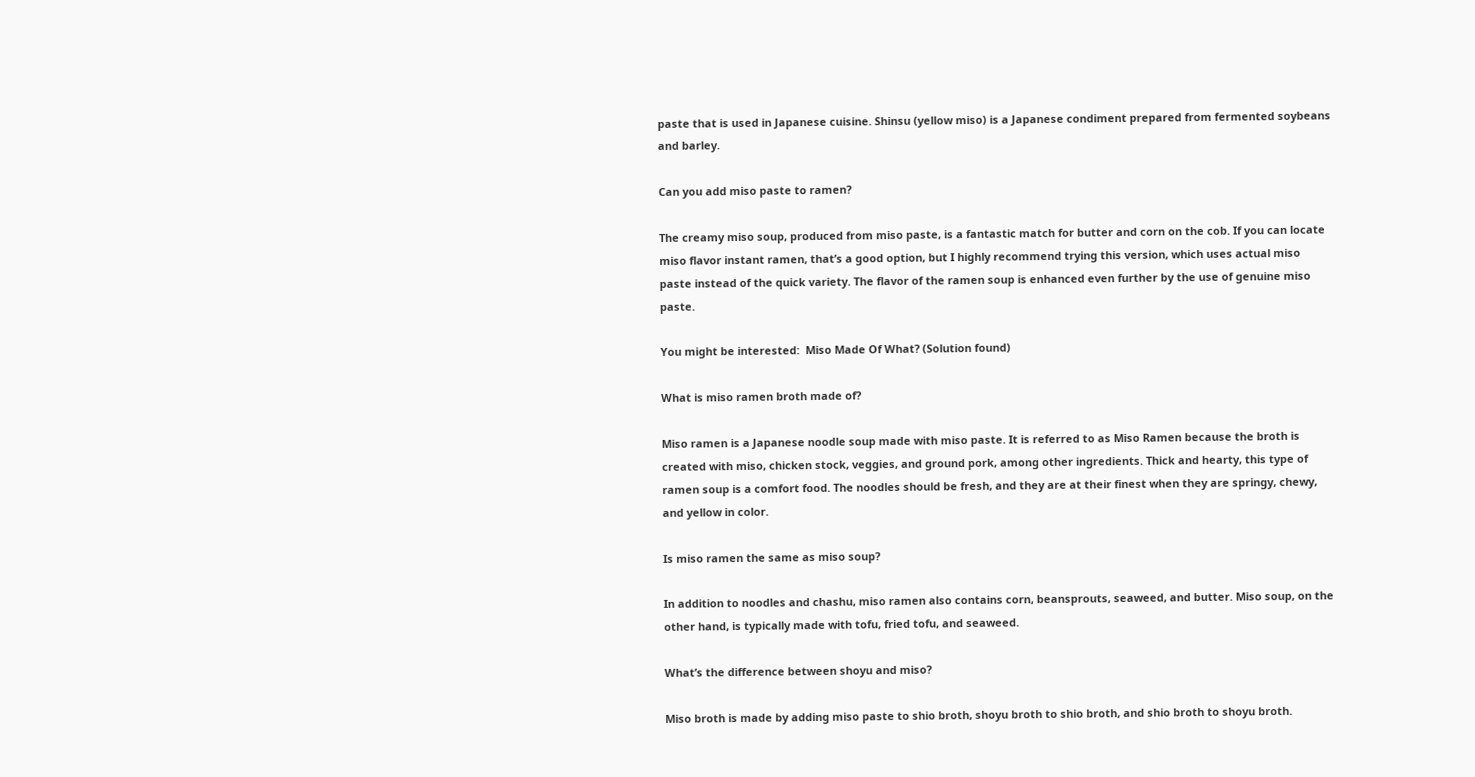paste that is used in Japanese cuisine. Shinsu (yellow miso) is a Japanese condiment prepared from fermented soybeans and barley.

Can you add miso paste to ramen?

The creamy miso soup, produced from miso paste, is a fantastic match for butter and corn on the cob. If you can locate miso flavor instant ramen, that’s a good option, but I highly recommend trying this version, which uses actual miso paste instead of the quick variety. The flavor of the ramen soup is enhanced even further by the use of genuine miso paste.

You might be interested:  Miso Made Of What? (Solution found)

What is miso ramen broth made of?

Miso ramen is a Japanese noodle soup made with miso paste. It is referred to as Miso Ramen because the broth is created with miso, chicken stock, veggies, and ground pork, among other ingredients. Thick and hearty, this type of ramen soup is a comfort food. The noodles should be fresh, and they are at their finest when they are springy, chewy, and yellow in color.

Is miso ramen the same as miso soup?

In addition to noodles and chashu, miso ramen also contains corn, beansprouts, seaweed, and butter. Miso soup, on the other hand, is typically made with tofu, fried tofu, and seaweed.

What’s the difference between shoyu and miso?

Miso broth is made by adding miso paste to shio broth, shoyu broth to shio broth, and shio broth to shoyu broth.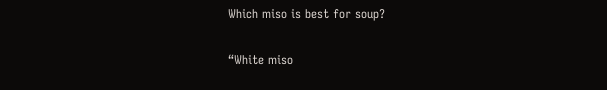Which miso is best for soup?

“White miso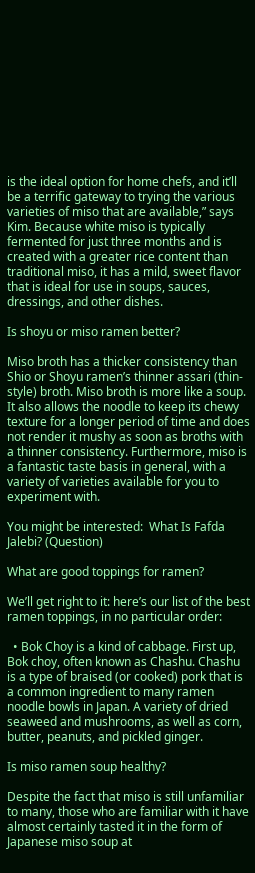is the ideal option for home chefs, and it’ll be a terrific gateway to trying the various varieties of miso that are available,” says Kim. Because white miso is typically fermented for just three months and is created with a greater rice content than traditional miso, it has a mild, sweet flavor that is ideal for use in soups, sauces, dressings, and other dishes.

Is shoyu or miso ramen better?

Miso broth has a thicker consistency than Shio or Shoyu ramen’s thinner assari (thin-style) broth. Miso broth is more like a soup. It also allows the noodle to keep its chewy texture for a longer period of time and does not render it mushy as soon as broths with a thinner consistency. Furthermore, miso is a fantastic taste basis in general, with a variety of varieties available for you to experiment with.

You might be interested:  What Is Fafda Jalebi? (Question)

What are good toppings for ramen?

We’ll get right to it: here’s our list of the best ramen toppings, in no particular order:

  • Bok Choy is a kind of cabbage. First up, Bok choy, often known as Chashu. Chashu is a type of braised (or cooked) pork that is a common ingredient to many ramen noodle bowls in Japan. A variety of dried seaweed and mushrooms, as well as corn, butter, peanuts, and pickled ginger.

Is miso ramen soup healthy?

Despite the fact that miso is still unfamiliar to many, those who are familiar with it have almost certainly tasted it in the form of Japanese miso soup at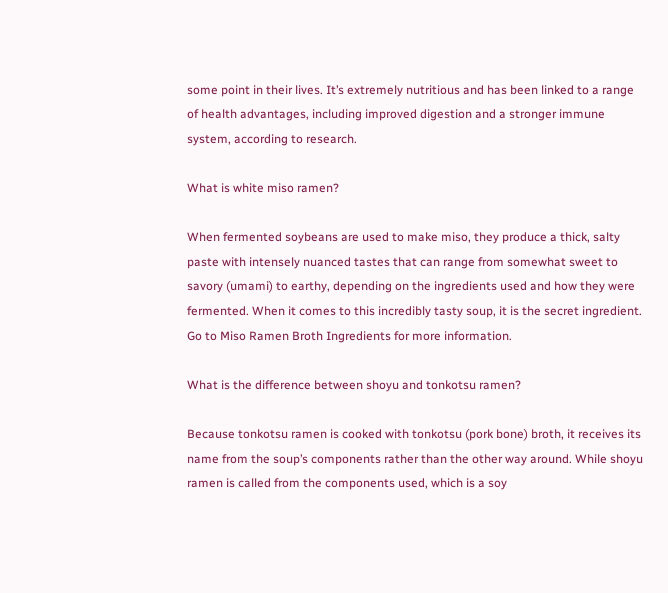some point in their lives. It’s extremely nutritious and has been linked to a range of health advantages, including improved digestion and a stronger immune system, according to research.

What is white miso ramen?

When fermented soybeans are used to make miso, they produce a thick, salty paste with intensely nuanced tastes that can range from somewhat sweet to savory (umami) to earthy, depending on the ingredients used and how they were fermented. When it comes to this incredibly tasty soup, it is the secret ingredient. Go to Miso Ramen Broth Ingredients for more information.

What is the difference between shoyu and tonkotsu ramen?

Because tonkotsu ramen is cooked with tonkotsu (pork bone) broth, it receives its name from the soup’s components rather than the other way around. While shoyu ramen is called from the components used, which is a soy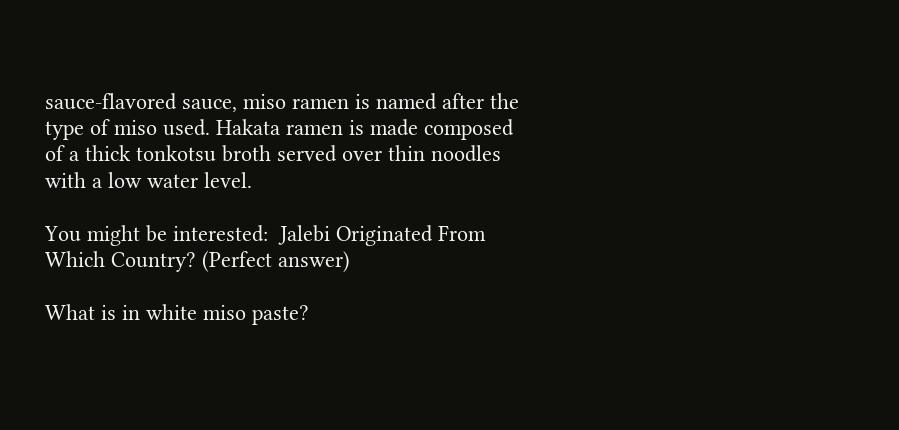sauce-flavored sauce, miso ramen is named after the type of miso used. Hakata ramen is made composed of a thick tonkotsu broth served over thin noodles with a low water level.

You might be interested:  Jalebi Originated From Which Country? (Perfect answer)

What is in white miso paste?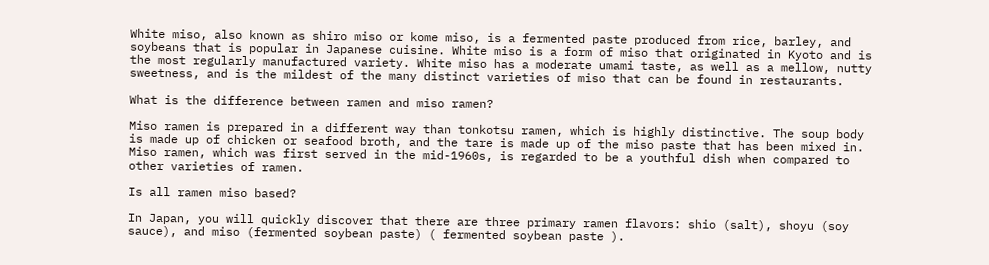White miso, also known as shiro miso or kome miso, is a fermented paste produced from rice, barley, and soybeans that is popular in Japanese cuisine. White miso is a form of miso that originated in Kyoto and is the most regularly manufactured variety. White miso has a moderate umami taste, as well as a mellow, nutty sweetness, and is the mildest of the many distinct varieties of miso that can be found in restaurants.

What is the difference between ramen and miso ramen?

Miso ramen is prepared in a different way than tonkotsu ramen, which is highly distinctive. The soup body is made up of chicken or seafood broth, and the tare is made up of the miso paste that has been mixed in. Miso ramen, which was first served in the mid-1960s, is regarded to be a youthful dish when compared to other varieties of ramen.

Is all ramen miso based?

In Japan, you will quickly discover that there are three primary ramen flavors: shio (salt), shoyu (soy sauce), and miso (fermented soybean paste) ( fermented soybean paste ).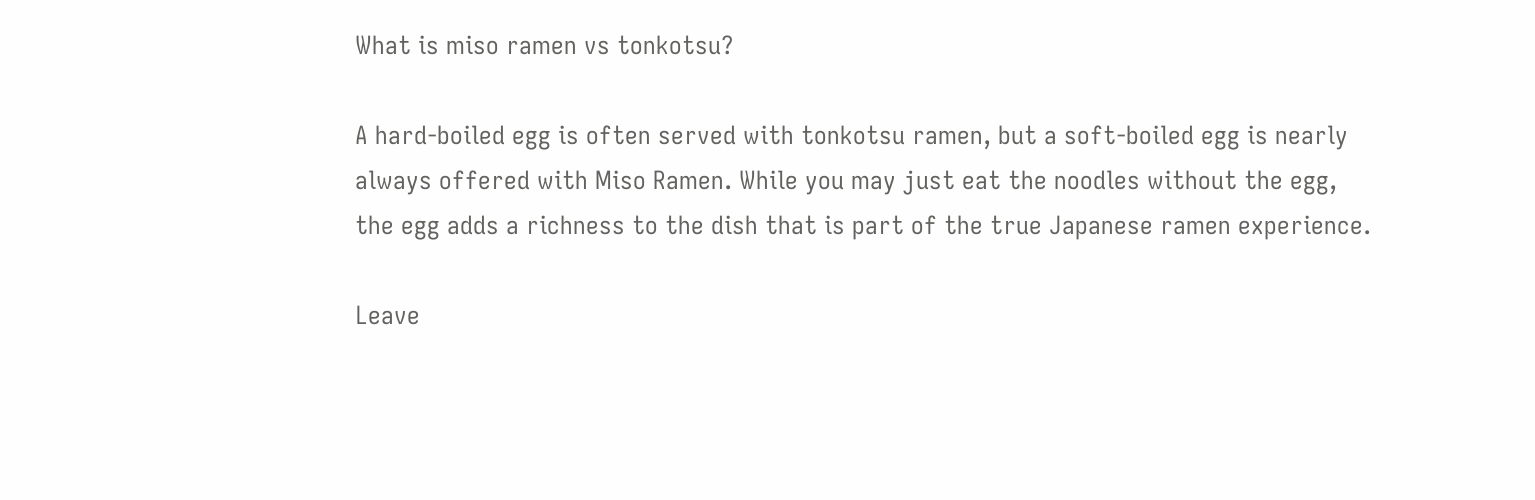What is miso ramen vs tonkotsu?

A hard-boiled egg is often served with tonkotsu ramen, but a soft-boiled egg is nearly always offered with Miso Ramen. While you may just eat the noodles without the egg, the egg adds a richness to the dish that is part of the true Japanese ramen experience.

Leave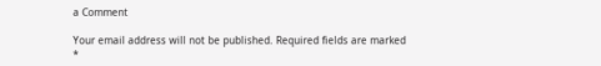a Comment

Your email address will not be published. Required fields are marked *